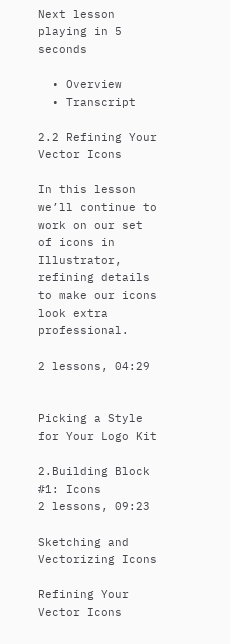Next lesson playing in 5 seconds

  • Overview
  • Transcript

2.2 Refining Your Vector Icons

In this lesson we’ll continue to work on our set of icons in Illustrator, refining details to make our icons look extra professional.

2 lessons, 04:29


Picking a Style for Your Logo Kit

2.Building Block #1: Icons
2 lessons, 09:23

Sketching and Vectorizing Icons

Refining Your Vector Icons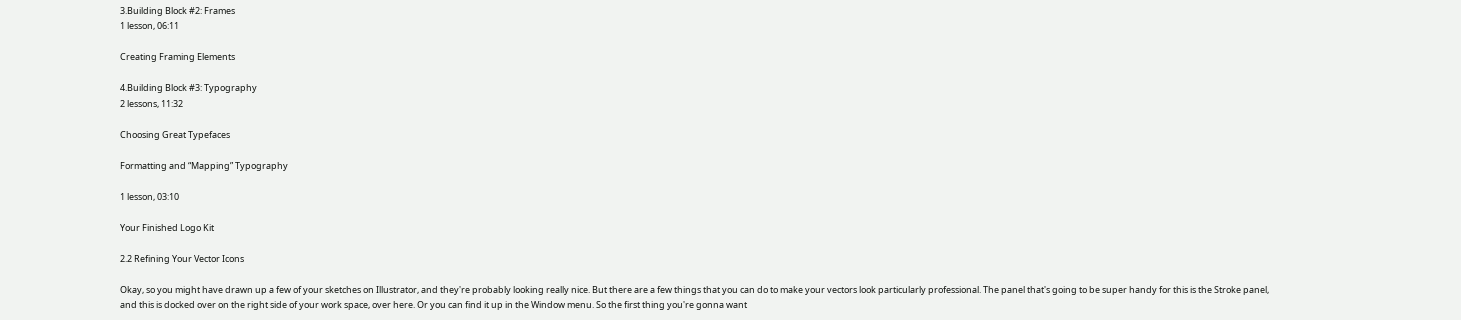3.Building Block #2: Frames
1 lesson, 06:11

Creating Framing Elements

4.Building Block #3: Typography
2 lessons, 11:32

Choosing Great Typefaces

Formatting and “Mapping” Typography

1 lesson, 03:10

Your Finished Logo Kit

2.2 Refining Your Vector Icons

Okay, so you might have drawn up a few of your sketches on Illustrator, and they're probably looking really nice. But there are a few things that you can do to make your vectors look particularly professional. The panel that's going to be super handy for this is the Stroke panel, and this is docked over on the right side of your work space, over here. Or you can find it up in the Window menu. So the first thing you're gonna want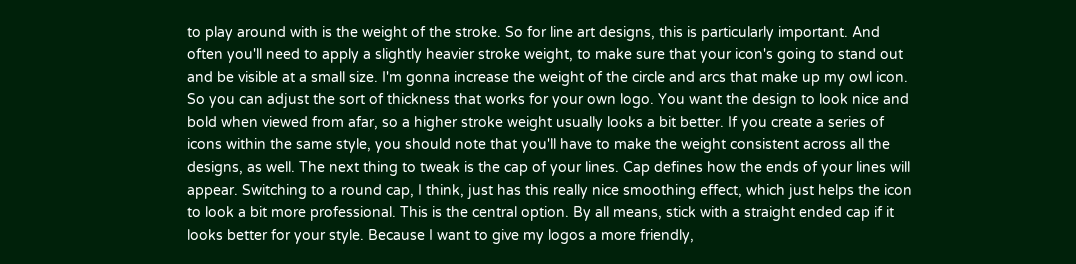to play around with is the weight of the stroke. So for line art designs, this is particularly important. And often you'll need to apply a slightly heavier stroke weight, to make sure that your icon's going to stand out and be visible at a small size. I'm gonna increase the weight of the circle and arcs that make up my owl icon. So you can adjust the sort of thickness that works for your own logo. You want the design to look nice and bold when viewed from afar, so a higher stroke weight usually looks a bit better. If you create a series of icons within the same style, you should note that you'll have to make the weight consistent across all the designs, as well. The next thing to tweak is the cap of your lines. Cap defines how the ends of your lines will appear. Switching to a round cap, I think, just has this really nice smoothing effect, which just helps the icon to look a bit more professional. This is the central option. By all means, stick with a straight ended cap if it looks better for your style. Because I want to give my logos a more friendly,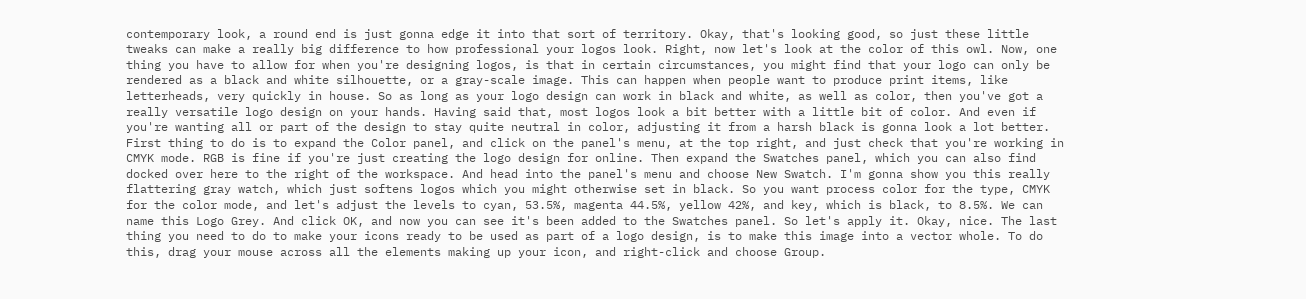contemporary look, a round end is just gonna edge it into that sort of territory. Okay, that's looking good, so just these little tweaks can make a really big difference to how professional your logos look. Right, now let's look at the color of this owl. Now, one thing you have to allow for when you're designing logos, is that in certain circumstances, you might find that your logo can only be rendered as a black and white silhouette, or a gray-scale image. This can happen when people want to produce print items, like letterheads, very quickly in house. So as long as your logo design can work in black and white, as well as color, then you've got a really versatile logo design on your hands. Having said that, most logos look a bit better with a little bit of color. And even if you're wanting all or part of the design to stay quite neutral in color, adjusting it from a harsh black is gonna look a lot better. First thing to do is to expand the Color panel, and click on the panel's menu, at the top right, and just check that you're working in CMYK mode. RGB is fine if you're just creating the logo design for online. Then expand the Swatches panel, which you can also find docked over here to the right of the workspace. And head into the panel's menu and choose New Swatch. I'm gonna show you this really flattering gray watch, which just softens logos which you might otherwise set in black. So you want process color for the type, CMYK for the color mode, and let's adjust the levels to cyan, 53.5%, magenta 44.5%, yellow 42%, and key, which is black, to 8.5%. We can name this Logo Grey. And click OK, and now you can see it's been added to the Swatches panel. So let's apply it. Okay, nice. The last thing you need to do to make your icons ready to be used as part of a logo design, is to make this image into a vector whole. To do this, drag your mouse across all the elements making up your icon, and right-click and choose Group.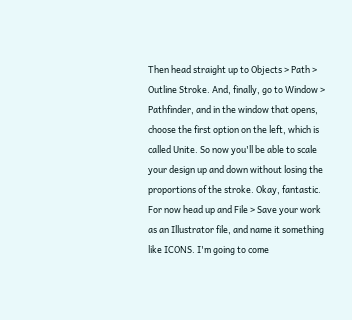Then head straight up to Objects > Path > Outline Stroke. And, finally, go to Window > Pathfinder, and in the window that opens, choose the first option on the left, which is called Unite. So now you'll be able to scale your design up and down without losing the proportions of the stroke. Okay, fantastic. For now head up and File > Save your work as an Illustrator file, and name it something like ICONS. I'm going to come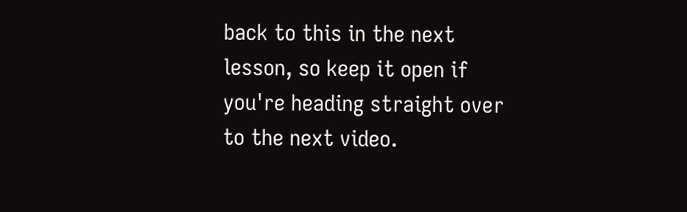back to this in the next lesson, so keep it open if you're heading straight over to the next video.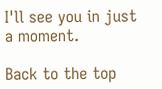I'll see you in just a moment.

Back to the top